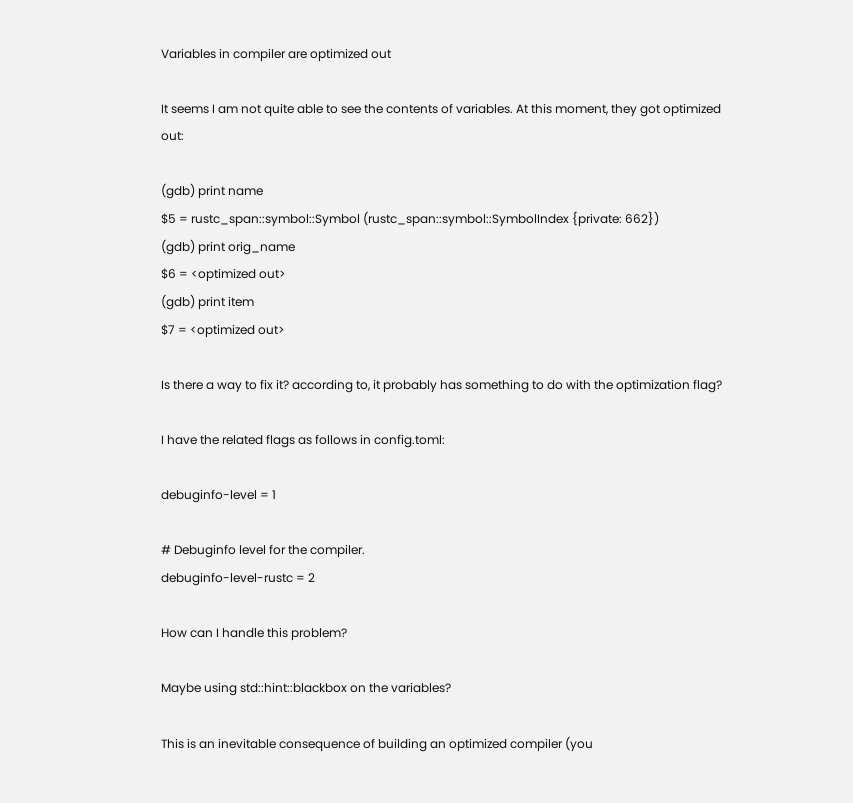Variables in compiler are optimized out

It seems I am not quite able to see the contents of variables. At this moment, they got optimized out:

(gdb) print name
$5 = rustc_span::symbol::Symbol (rustc_span::symbol::SymbolIndex {private: 662})
(gdb) print orig_name
$6 = <optimized out>
(gdb) print item
$7 = <optimized out>

Is there a way to fix it? according to, it probably has something to do with the optimization flag?

I have the related flags as follows in config.toml:

debuginfo-level = 1

# Debuginfo level for the compiler.
debuginfo-level-rustc = 2

How can I handle this problem?

Maybe using std::hint::blackbox on the variables?

This is an inevitable consequence of building an optimized compiler (you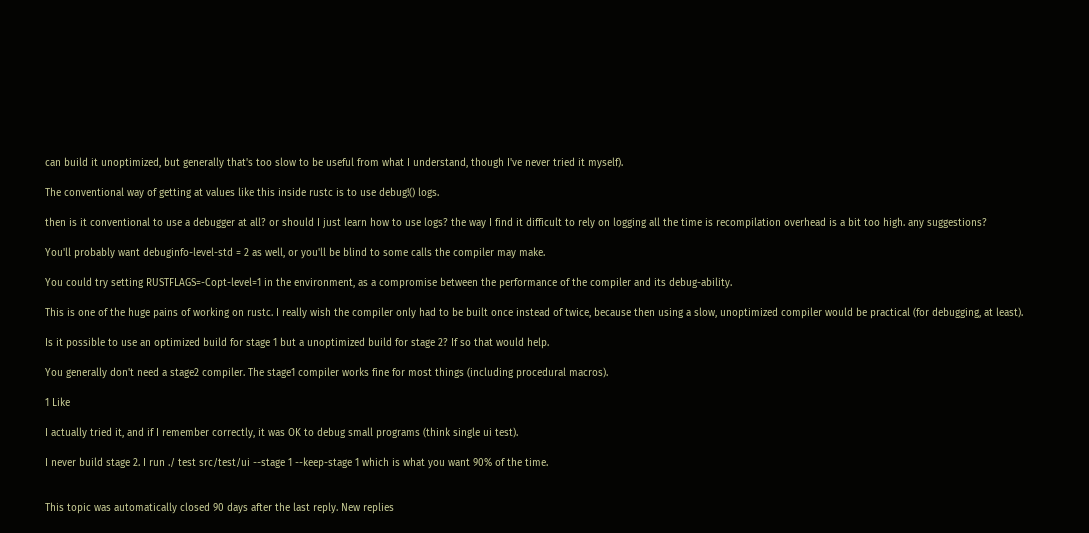can build it unoptimized, but generally that's too slow to be useful from what I understand, though I've never tried it myself).

The conventional way of getting at values like this inside rustc is to use debug!() logs.

then is it conventional to use a debugger at all? or should I just learn how to use logs? the way I find it difficult to rely on logging all the time is recompilation overhead is a bit too high. any suggestions?

You'll probably want debuginfo-level-std = 2 as well, or you'll be blind to some calls the compiler may make.

You could try setting RUSTFLAGS=-Copt-level=1 in the environment, as a compromise between the performance of the compiler and its debug-ability.

This is one of the huge pains of working on rustc. I really wish the compiler only had to be built once instead of twice, because then using a slow, unoptimized compiler would be practical (for debugging, at least).

Is it possible to use an optimized build for stage 1 but a unoptimized build for stage 2? If so that would help.

You generally don't need a stage2 compiler. The stage1 compiler works fine for most things (including procedural macros).

1 Like

I actually tried it, and if I remember correctly, it was OK to debug small programs (think single ui test).

I never build stage 2. I run ./ test src/test/ui --stage 1 --keep-stage 1 which is what you want 90% of the time.


This topic was automatically closed 90 days after the last reply. New replies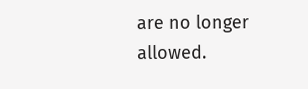are no longer allowed.